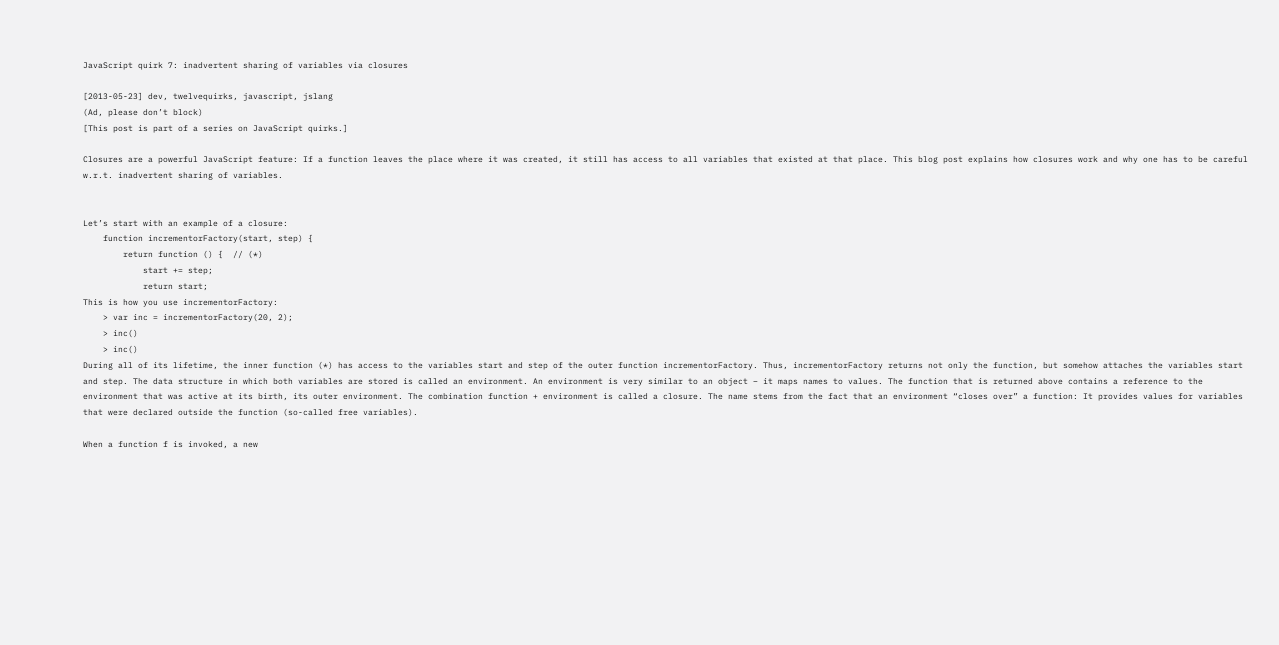JavaScript quirk 7: inadvertent sharing of variables via closures

[2013-05-23] dev, twelvequirks, javascript, jslang
(Ad, please don’t block)
[This post is part of a series on JavaScript quirks.]

Closures are a powerful JavaScript feature: If a function leaves the place where it was created, it still has access to all variables that existed at that place. This blog post explains how closures work and why one has to be careful w.r.t. inadvertent sharing of variables.


Let’s start with an example of a closure:
    function incrementorFactory(start, step) {
        return function () {  // (*)
            start += step;
            return start;
This is how you use incrementorFactory:
    > var inc = incrementorFactory(20, 2);
    > inc()
    > inc()
During all of its lifetime, the inner function (*) has access to the variables start and step of the outer function incrementorFactory. Thus, incrementorFactory returns not only the function, but somehow attaches the variables start and step. The data structure in which both variables are stored is called an environment. An environment is very similar to an object – it maps names to values. The function that is returned above contains a reference to the environment that was active at its birth, its outer environment. The combination function + environment is called a closure. The name stems from the fact that an environment “closes over” a function: It provides values for variables that were declared outside the function (so-called free variables).

When a function f is invoked, a new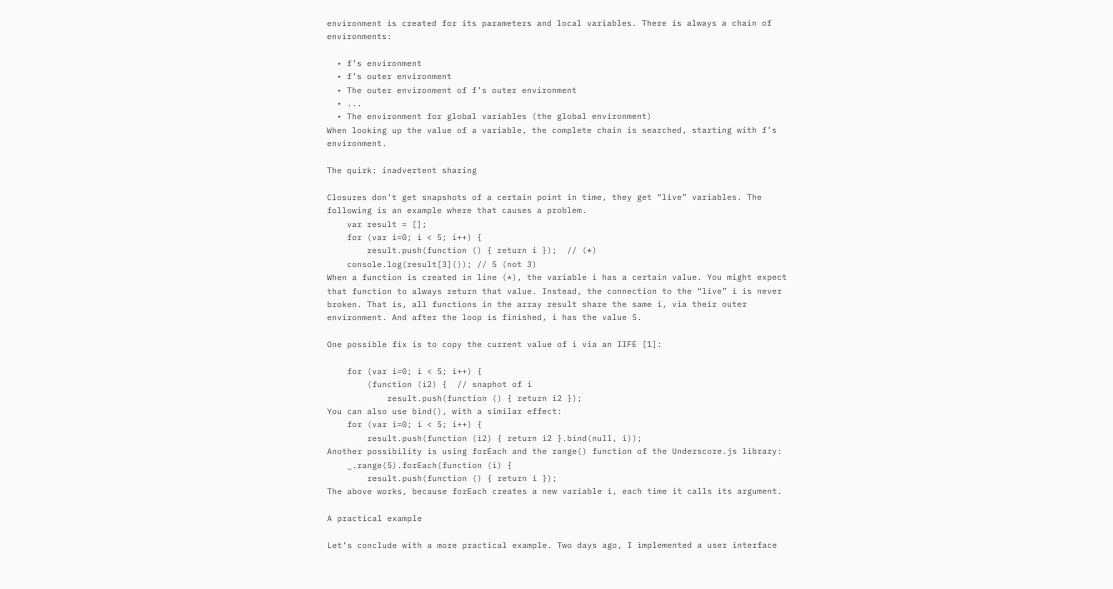environment is created for its parameters and local variables. There is always a chain of environments:

  • f’s environment
  • f’s outer environment
  • The outer environment of f’s outer environment
  • ...
  • The environment for global variables (the global environment)
When looking up the value of a variable, the complete chain is searched, starting with f’s environment.

The quirk: inadvertent sharing

Closures don’t get snapshots of a certain point in time, they get “live” variables. The following is an example where that causes a problem.
    var result = [];
    for (var i=0; i < 5; i++) {
        result.push(function () { return i });  // (*)
    console.log(result[3]()); // 5 (not 3)
When a function is created in line (*), the variable i has a certain value. You might expect that function to always return that value. Instead, the connection to the “live” i is never broken. That is, all functions in the array result share the same i, via their outer environment. And after the loop is finished, i has the value 5.

One possible fix is to copy the current value of i via an IIFE [1]:

    for (var i=0; i < 5; i++) {
        (function (i2) {  // snaphot of i
            result.push(function () { return i2 });
You can also use bind(), with a similar effect:
    for (var i=0; i < 5; i++) {
        result.push(function (i2) { return i2 }.bind(null, i));
Another possibility is using forEach and the range() function of the Underscore.js library:
    _.range(5).forEach(function (i) {
        result.push(function () { return i });
The above works, because forEach creates a new variable i, each time it calls its argument.

A practical example

Let’s conclude with a more practical example. Two days ago, I implemented a user interface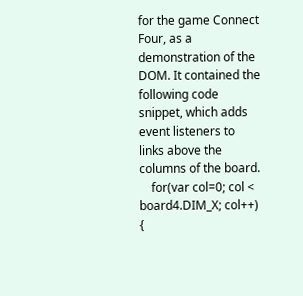for the game Connect Four, as a demonstration of the DOM. It contained the following code snippet, which adds event listeners to links above the columns of the board.
    for(var col=0; col < board4.DIM_X; col++) {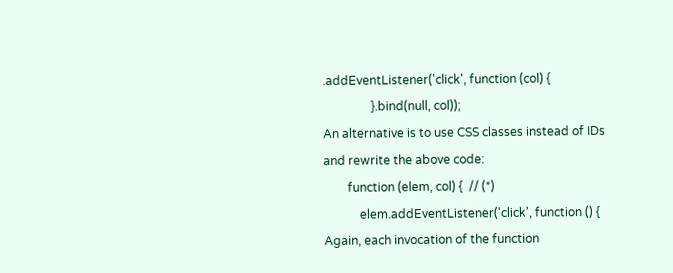.addEventListener('click', function (col) {
                }.bind(null, col));
An alternative is to use CSS classes instead of IDs and rewrite the above code:
        function (elem, col) {  // (*)
            elem.addEventListener('click', function () {
Again, each invocation of the function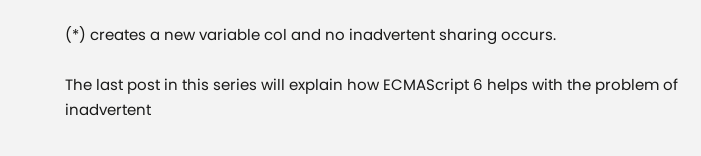(*) creates a new variable col and no inadvertent sharing occurs.

The last post in this series will explain how ECMAScript 6 helps with the problem of inadvertent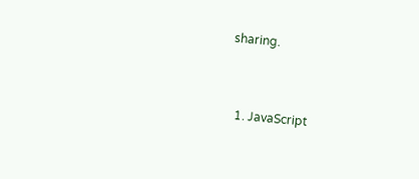sharing.


  1. JavaScript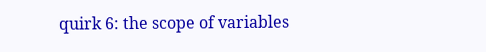quirk 6: the scope of variables